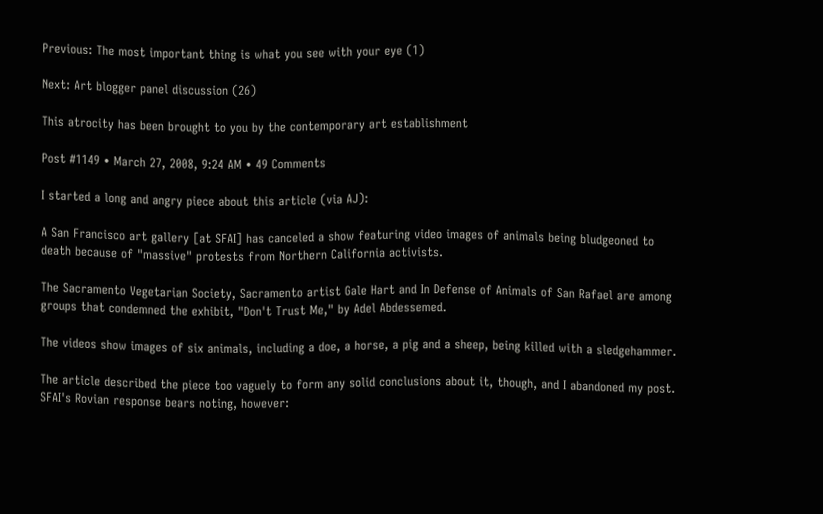Previous: The most important thing is what you see with your eye (1)

Next: Art blogger panel discussion (26)

This atrocity has been brought to you by the contemporary art establishment

Post #1149 • March 27, 2008, 9:24 AM • 49 Comments

I started a long and angry piece about this article (via AJ):

A San Francisco art gallery [at SFAI] has canceled a show featuring video images of animals being bludgeoned to death because of "massive" protests from Northern California activists.

The Sacramento Vegetarian Society, Sacramento artist Gale Hart and In Defense of Animals of San Rafael are among groups that condemned the exhibit, "Don't Trust Me," by Adel Abdessemed.

The videos show images of six animals, including a doe, a horse, a pig and a sheep, being killed with a sledgehammer.

The article described the piece too vaguely to form any solid conclusions about it, though, and I abandoned my post. SFAI's Rovian response bears noting, however: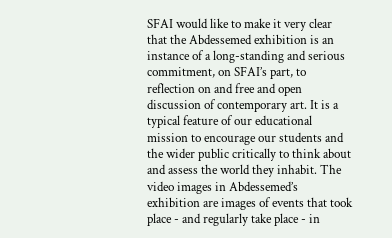SFAI would like to make it very clear that the Abdessemed exhibition is an instance of a long-standing and serious commitment, on SFAI’s part, to reflection on and free and open discussion of contemporary art. It is a typical feature of our educational mission to encourage our students and the wider public critically to think about and assess the world they inhabit. The video images in Abdessemed’s exhibition are images of events that took place - and regularly take place - in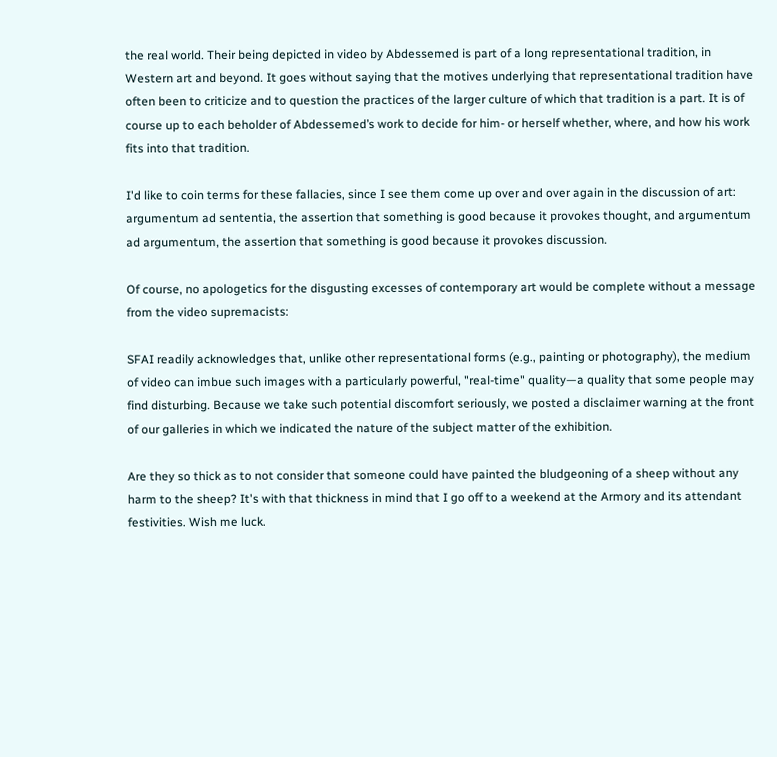the real world. Their being depicted in video by Abdessemed is part of a long representational tradition, in Western art and beyond. It goes without saying that the motives underlying that representational tradition have often been to criticize and to question the practices of the larger culture of which that tradition is a part. It is of course up to each beholder of Abdessemed’s work to decide for him- or herself whether, where, and how his work fits into that tradition.

I'd like to coin terms for these fallacies, since I see them come up over and over again in the discussion of art: argumentum ad sententia, the assertion that something is good because it provokes thought, and argumentum ad argumentum, the assertion that something is good because it provokes discussion.

Of course, no apologetics for the disgusting excesses of contemporary art would be complete without a message from the video supremacists:

SFAI readily acknowledges that, unlike other representational forms (e.g., painting or photography), the medium of video can imbue such images with a particularly powerful, "real-time" quality—a quality that some people may find disturbing. Because we take such potential discomfort seriously, we posted a disclaimer warning at the front of our galleries in which we indicated the nature of the subject matter of the exhibition.

Are they so thick as to not consider that someone could have painted the bludgeoning of a sheep without any harm to the sheep? It's with that thickness in mind that I go off to a weekend at the Armory and its attendant festivities. Wish me luck.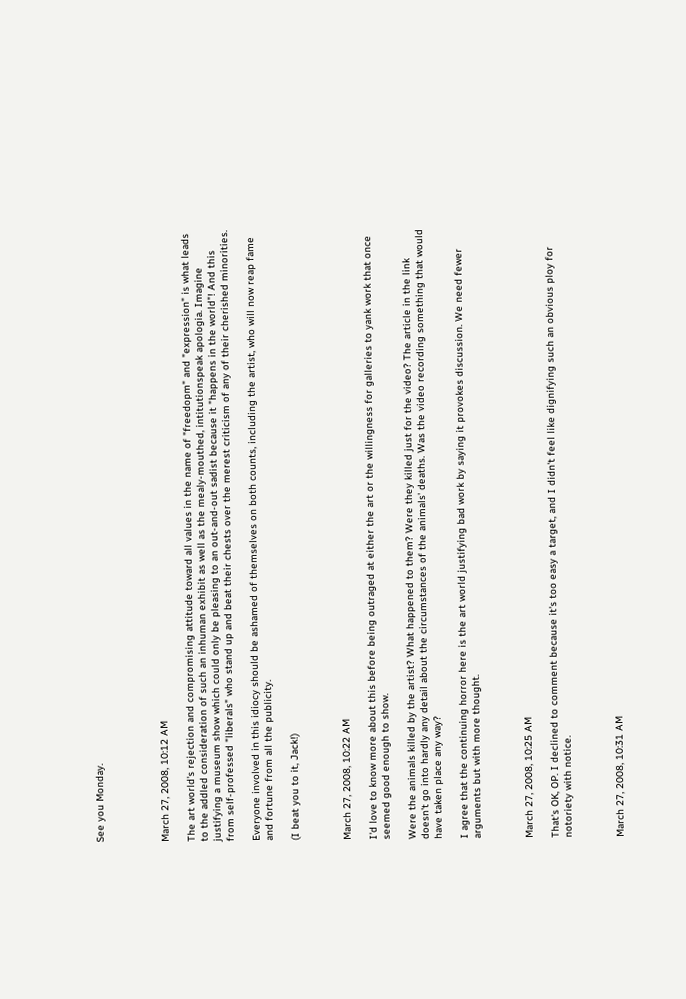See you Monday.




March 27, 2008, 10:12 AM

The art world's rejection and compromising attitude toward all values in the name of "freedopm" and "expression" is what leads to the addled consideration of such an inhuman exhibit as well as the mealy-mouthed, intitutionspeak apologia. Imagine justifying a museum show which could only be pleasing to an out-and-out sadist because it "happens in the world"! And this from self-professed "liberals" who stand up and beat their chests over the merest criticism of any of their cherished minorities.

Everyone involved in this idiocy should be ashamed of themselves on both counts, including the artist, who will now reap fame and fortune from all the publicity.

(I beat you to it, Jack!)



March 27, 2008, 10:22 AM

I'd love to know more about this before being outraged at either the art or the willingness for galleries to yank work that once seemed good enough to show.

Were the animals killed by the artist? What happened to them? Were they killed just for the video? The article in the link doesn't go into hardly any detail about the circumstances of the animals' deaths. Was the video recording something that would have taken place any way?

I agree that the continuing horror here is the art world justifying bad work by saying it provokes discussion. We need fewer arguments but with more thought.



March 27, 2008, 10:25 AM

That's OK, OP. I declined to comment because it's too easy a target, and I didn't feel like dignifying such an obvious ploy for notoriety with notice.



March 27, 2008, 10:31 AM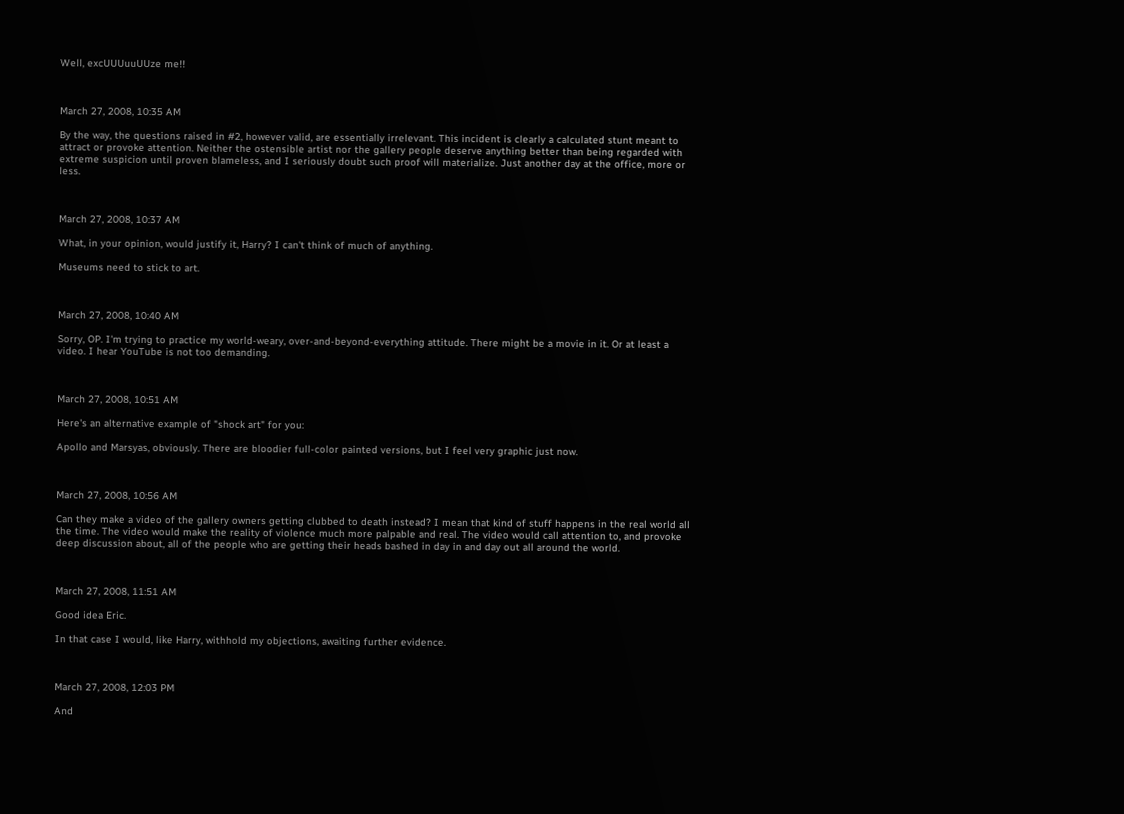Well, excUUUuuUUze me!!



March 27, 2008, 10:35 AM

By the way, the questions raised in #2, however valid, are essentially irrelevant. This incident is clearly a calculated stunt meant to attract or provoke attention. Neither the ostensible artist nor the gallery people deserve anything better than being regarded with extreme suspicion until proven blameless, and I seriously doubt such proof will materialize. Just another day at the office, more or less.



March 27, 2008, 10:37 AM

What, in your opinion, would justify it, Harry? I can't think of much of anything.

Museums need to stick to art.



March 27, 2008, 10:40 AM

Sorry, OP. I'm trying to practice my world-weary, over-and-beyond-everything attitude. There might be a movie in it. Or at least a video. I hear YouTube is not too demanding.



March 27, 2008, 10:51 AM

Here's an alternative example of "shock art" for you:

Apollo and Marsyas, obviously. There are bloodier full-color painted versions, but I feel very graphic just now.



March 27, 2008, 10:56 AM

Can they make a video of the gallery owners getting clubbed to death instead? I mean that kind of stuff happens in the real world all the time. The video would make the reality of violence much more palpable and real. The video would call attention to, and provoke deep discussion about, all of the people who are getting their heads bashed in day in and day out all around the world.



March 27, 2008, 11:51 AM

Good idea Eric.

In that case I would, like Harry, withhold my objections, awaiting further evidence.



March 27, 2008, 12:03 PM

And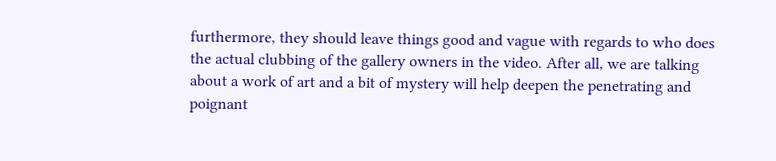furthermore, they should leave things good and vague with regards to who does the actual clubbing of the gallery owners in the video. After all, we are talking about a work of art and a bit of mystery will help deepen the penetrating and poignant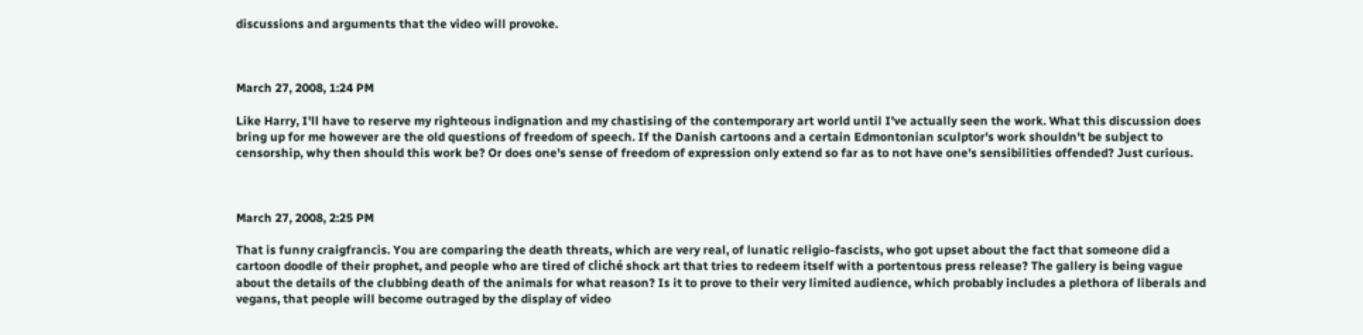discussions and arguments that the video will provoke.



March 27, 2008, 1:24 PM

Like Harry, I'll have to reserve my righteous indignation and my chastising of the contemporary art world until I've actually seen the work. What this discussion does bring up for me however are the old questions of freedom of speech. If the Danish cartoons and a certain Edmontonian sculptor's work shouldn't be subject to censorship, why then should this work be? Or does one's sense of freedom of expression only extend so far as to not have one's sensibilities offended? Just curious.



March 27, 2008, 2:25 PM

That is funny craigfrancis. You are comparing the death threats, which are very real, of lunatic religio-fascists, who got upset about the fact that someone did a cartoon doodle of their prophet, and people who are tired of cliché shock art that tries to redeem itself with a portentous press release? The gallery is being vague about the details of the clubbing death of the animals for what reason? Is it to prove to their very limited audience, which probably includes a plethora of liberals and vegans, that people will become outraged by the display of video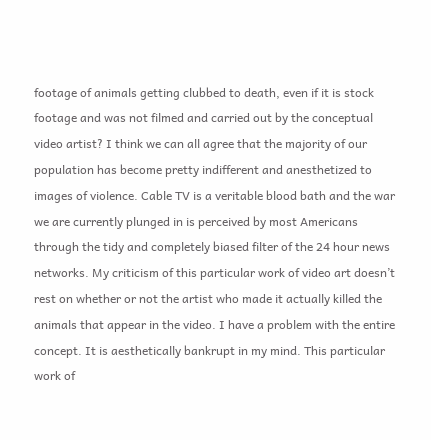footage of animals getting clubbed to death, even if it is stock footage and was not filmed and carried out by the conceptual video artist? I think we can all agree that the majority of our population has become pretty indifferent and anesthetized to images of violence. Cable TV is a veritable blood bath and the war we are currently plunged in is perceived by most Americans through the tidy and completely biased filter of the 24 hour news networks. My criticism of this particular work of video art doesn’t rest on whether or not the artist who made it actually killed the animals that appear in the video. I have a problem with the entire concept. It is aesthetically bankrupt in my mind. This particular work of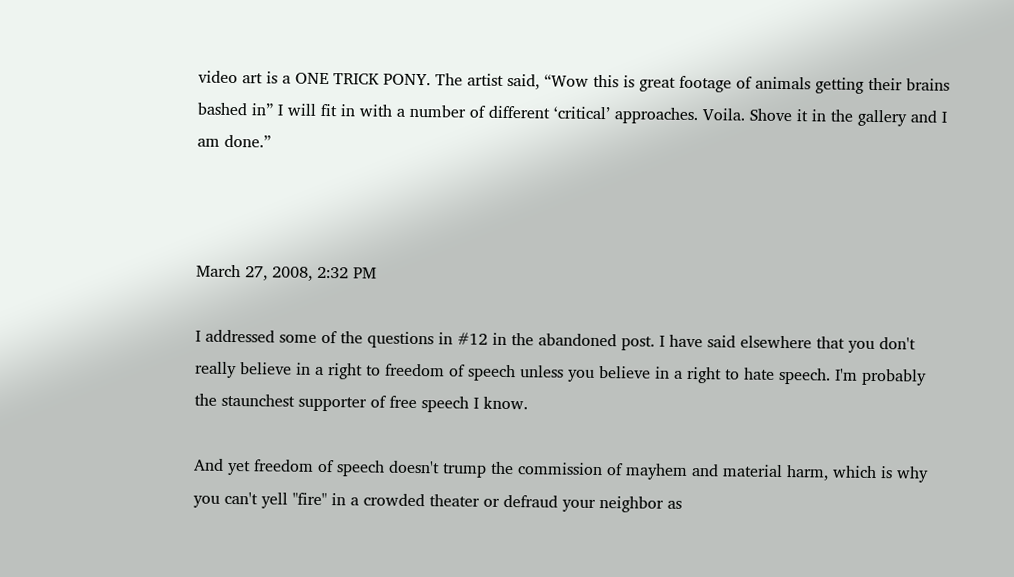video art is a ONE TRICK PONY. The artist said, “Wow this is great footage of animals getting their brains bashed in” I will fit in with a number of different ‘critical’ approaches. Voila. Shove it in the gallery and I am done.”



March 27, 2008, 2:32 PM

I addressed some of the questions in #12 in the abandoned post. I have said elsewhere that you don't really believe in a right to freedom of speech unless you believe in a right to hate speech. I'm probably the staunchest supporter of free speech I know.

And yet freedom of speech doesn't trump the commission of mayhem and material harm, which is why you can't yell "fire" in a crowded theater or defraud your neighbor as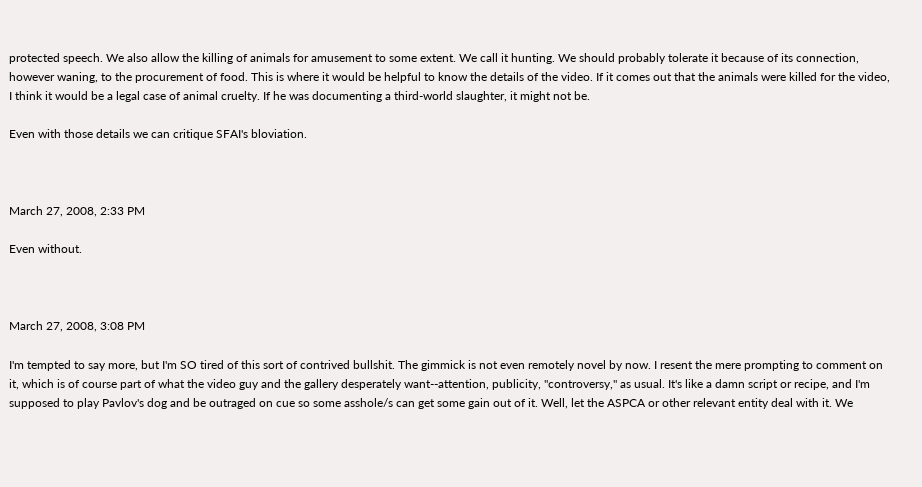protected speech. We also allow the killing of animals for amusement to some extent. We call it hunting. We should probably tolerate it because of its connection, however waning, to the procurement of food. This is where it would be helpful to know the details of the video. If it comes out that the animals were killed for the video, I think it would be a legal case of animal cruelty. If he was documenting a third-world slaughter, it might not be.

Even with those details we can critique SFAI's bloviation.



March 27, 2008, 2:33 PM

Even without.



March 27, 2008, 3:08 PM

I'm tempted to say more, but I'm SO tired of this sort of contrived bullshit. The gimmick is not even remotely novel by now. I resent the mere prompting to comment on it, which is of course part of what the video guy and the gallery desperately want--attention, publicity, "controversy," as usual. It's like a damn script or recipe, and I'm supposed to play Pavlov's dog and be outraged on cue so some asshole/s can get some gain out of it. Well, let the ASPCA or other relevant entity deal with it. We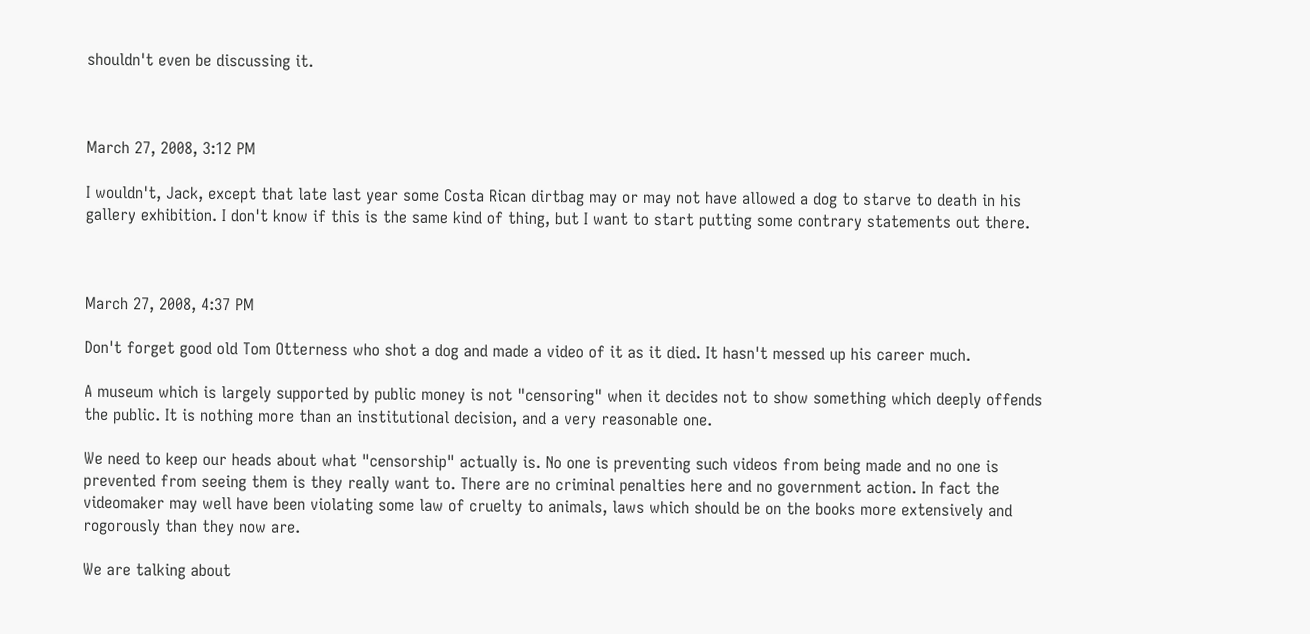shouldn't even be discussing it.



March 27, 2008, 3:12 PM

I wouldn't, Jack, except that late last year some Costa Rican dirtbag may or may not have allowed a dog to starve to death in his gallery exhibition. I don't know if this is the same kind of thing, but I want to start putting some contrary statements out there.



March 27, 2008, 4:37 PM

Don't forget good old Tom Otterness who shot a dog and made a video of it as it died. It hasn't messed up his career much.

A museum which is largely supported by public money is not "censoring" when it decides not to show something which deeply offends the public. It is nothing more than an institutional decision, and a very reasonable one.

We need to keep our heads about what "censorship" actually is. No one is preventing such videos from being made and no one is prevented from seeing them is they really want to. There are no criminal penalties here and no government action. In fact the videomaker may well have been violating some law of cruelty to animals, laws which should be on the books more extensively and rogorously than they now are.

We are talking about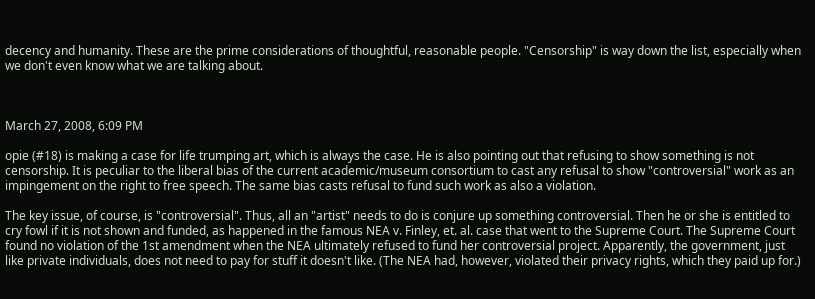decency and humanity. These are the prime considerations of thoughtful, reasonable people. "Censorship" is way down the list, especially when we don't even know what we are talking about.



March 27, 2008, 6:09 PM

opie (#18) is making a case for life trumping art, which is always the case. He is also pointing out that refusing to show something is not censorship. It is peculiar to the liberal bias of the current academic/museum consortium to cast any refusal to show "controversial" work as an impingement on the right to free speech. The same bias casts refusal to fund such work as also a violation.

The key issue, of course, is "controversial". Thus, all an "artist" needs to do is conjure up something controversial. Then he or she is entitled to cry fowl if it is not shown and funded, as happened in the famous NEA v. Finley, et. al. case that went to the Supreme Court. The Supreme Court found no violation of the 1st amendment when the NEA ultimately refused to fund her controversial project. Apparently, the government, just like private individuals, does not need to pay for stuff it doesn't like. (The NEA had, however, violated their privacy rights, which they paid up for.)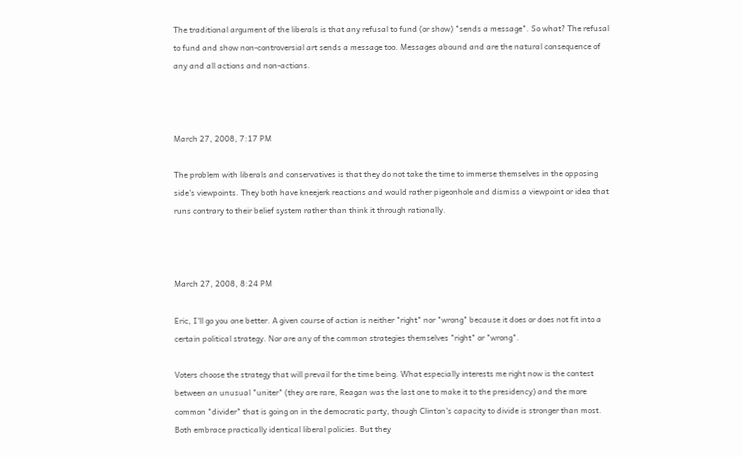The traditional argument of the liberals is that any refusal to fund (or show) "sends a message". So what? The refusal to fund and show non-controversial art sends a message too. Messages abound and are the natural consequence of any and all actions and non-actions.



March 27, 2008, 7:17 PM

The problem with liberals and conservatives is that they do not take the time to immerse themselves in the opposing side's viewpoints. They both have kneejerk reactions and would rather pigeonhole and dismiss a viewpoint or idea that runs contrary to their belief system rather than think it through rationally.



March 27, 2008, 8:24 PM

Eric, I'll go you one better. A given course of action is neither "right" nor "wrong" because it does or does not fit into a certain political strategy. Nor are any of the common strategies themselves "right" or "wrong".

Voters choose the strategy that will prevail for the time being. What especially interests me right now is the contest between an unusual "uniter" (they are rare, Reagan was the last one to make it to the presidency) and the more common "divider" that is going on in the democratic party, though Clinton's capacity to divide is stronger than most. Both embrace practically identical liberal policies. But they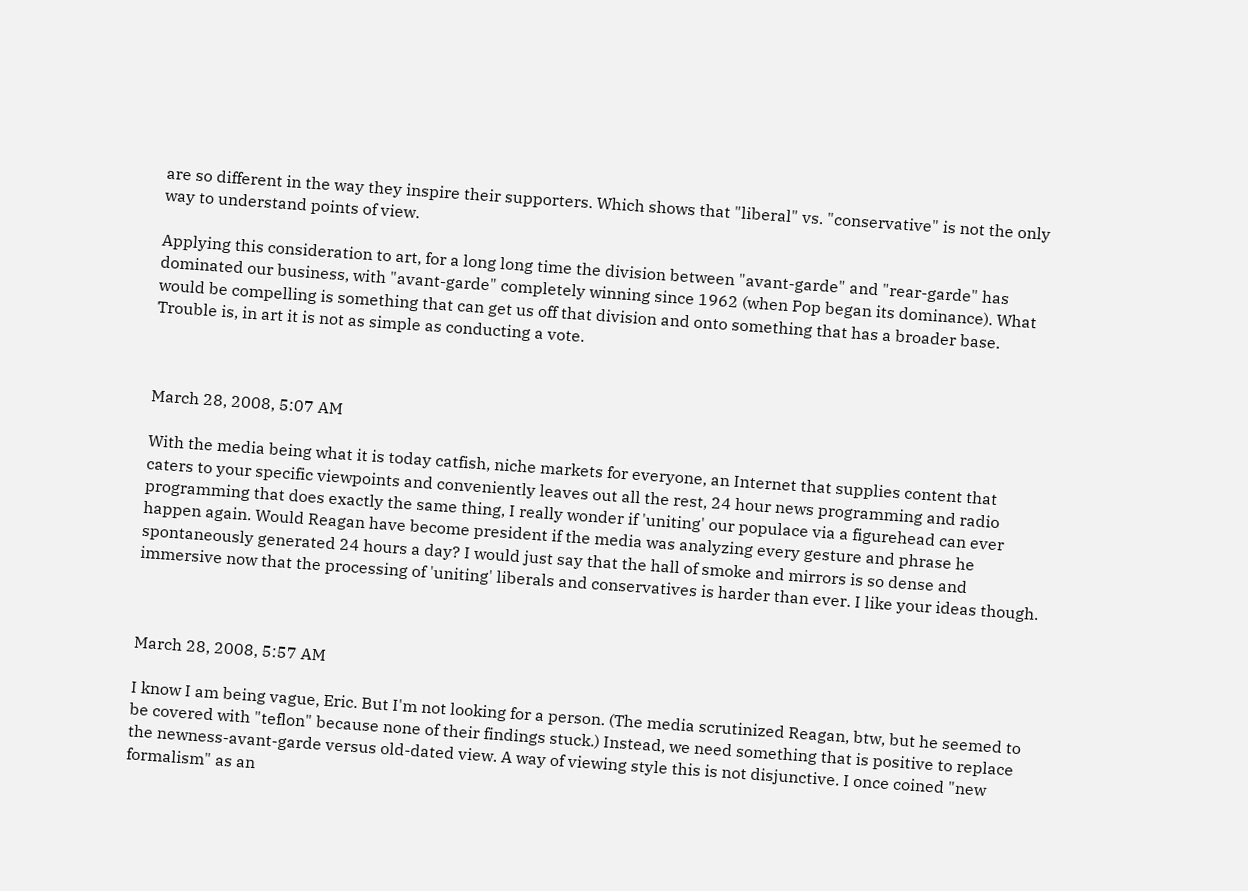are so different in the way they inspire their supporters. Which shows that "liberal" vs. "conservative" is not the only way to understand points of view.

Applying this consideration to art, for a long long time the division between "avant-garde" and "rear-garde" has dominated our business, with "avant-garde" completely winning since 1962 (when Pop began its dominance). What would be compelling is something that can get us off that division and onto something that has a broader base. Trouble is, in art it is not as simple as conducting a vote.



March 28, 2008, 5:07 AM

With the media being what it is today catfish, niche markets for everyone, an Internet that supplies content that caters to your specific viewpoints and conveniently leaves out all the rest, 24 hour news programming and radio programming that does exactly the same thing, I really wonder if 'uniting' our populace via a figurehead can ever happen again. Would Reagan have become president if the media was analyzing every gesture and phrase he spontaneously generated 24 hours a day? I would just say that the hall of smoke and mirrors is so dense and immersive now that the processing of 'uniting' liberals and conservatives is harder than ever. I like your ideas though.



March 28, 2008, 5:57 AM

I know I am being vague, Eric. But I'm not looking for a person. (The media scrutinized Reagan, btw, but he seemed to be covered with "teflon" because none of their findings stuck.) Instead, we need something that is positive to replace the newness-avant-garde versus old-dated view. A way of viewing style this is not disjunctive. I once coined "new formalism" as an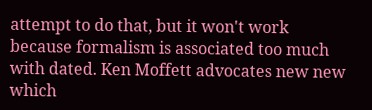attempt to do that, but it won't work because formalism is associated too much with dated. Ken Moffett advocates new new which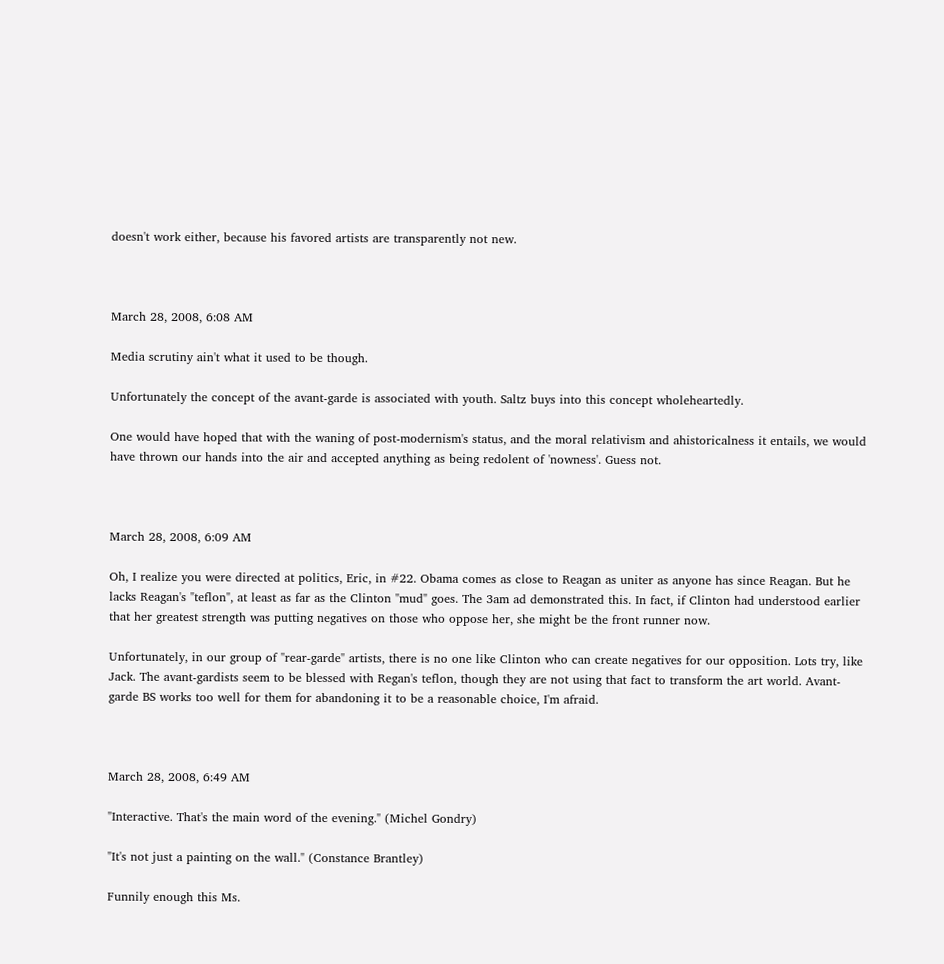doesn't work either, because his favored artists are transparently not new.



March 28, 2008, 6:08 AM

Media scrutiny ain't what it used to be though.

Unfortunately the concept of the avant-garde is associated with youth. Saltz buys into this concept wholeheartedly.

One would have hoped that with the waning of post-modernism's status, and the moral relativism and ahistoricalness it entails, we would have thrown our hands into the air and accepted anything as being redolent of 'nowness'. Guess not.



March 28, 2008, 6:09 AM

Oh, I realize you were directed at politics, Eric, in #22. Obama comes as close to Reagan as uniter as anyone has since Reagan. But he lacks Reagan's "teflon", at least as far as the Clinton "mud" goes. The 3am ad demonstrated this. In fact, if Clinton had understood earlier that her greatest strength was putting negatives on those who oppose her, she might be the front runner now.

Unfortunately, in our group of "rear-garde" artists, there is no one like Clinton who can create negatives for our opposition. Lots try, like Jack. The avant-gardists seem to be blessed with Regan's teflon, though they are not using that fact to transform the art world. Avant-garde BS works too well for them for abandoning it to be a reasonable choice, I'm afraid.



March 28, 2008, 6:49 AM

"Interactive. That's the main word of the evening." (Michel Gondry)

"It's not just a painting on the wall." (Constance Brantley)

Funnily enough this Ms.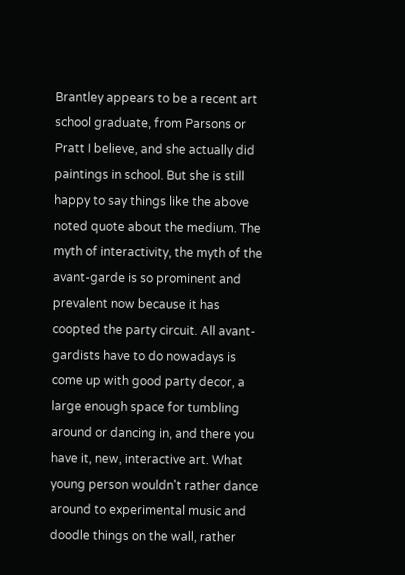Brantley appears to be a recent art school graduate, from Parsons or Pratt I believe, and she actually did paintings in school. But she is still happy to say things like the above noted quote about the medium. The myth of interactivity, the myth of the avant-garde is so prominent and prevalent now because it has coopted the party circuit. All avant-gardists have to do nowadays is come up with good party decor, a large enough space for tumbling around or dancing in, and there you have it, new, interactive art. What young person wouldn't rather dance around to experimental music and doodle things on the wall, rather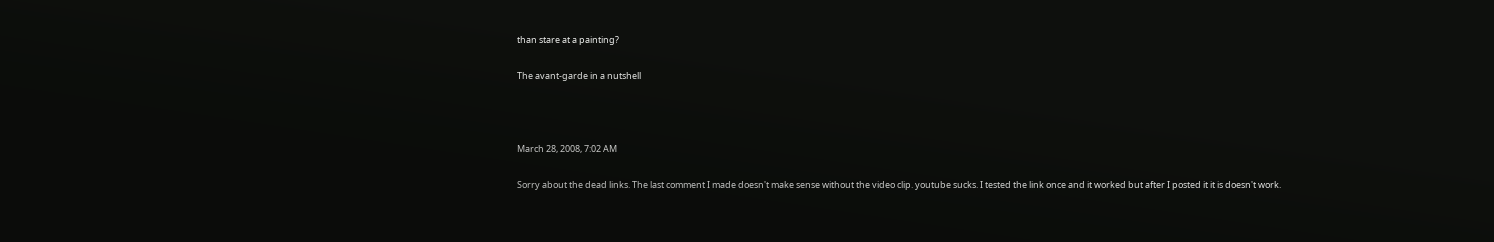than stare at a painting?

The avant-garde in a nutshell



March 28, 2008, 7:02 AM

Sorry about the dead links. The last comment I made doesn't make sense without the video clip. youtube sucks. I tested the link once and it worked but after I posted it it is doesn't work.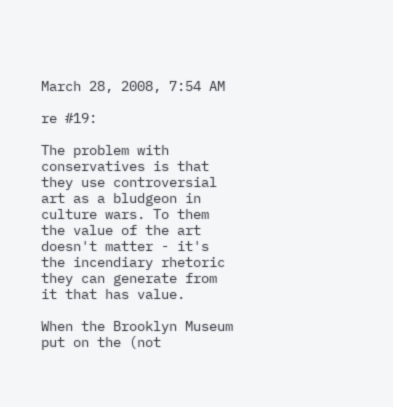March 28, 2008, 7:54 AM

re #19:

The problem with conservatives is that they use controversial art as a bludgeon in culture wars. To them the value of the art doesn't matter - it's the incendiary rhetoric they can generate from it that has value.

When the Brooklyn Museum put on the (not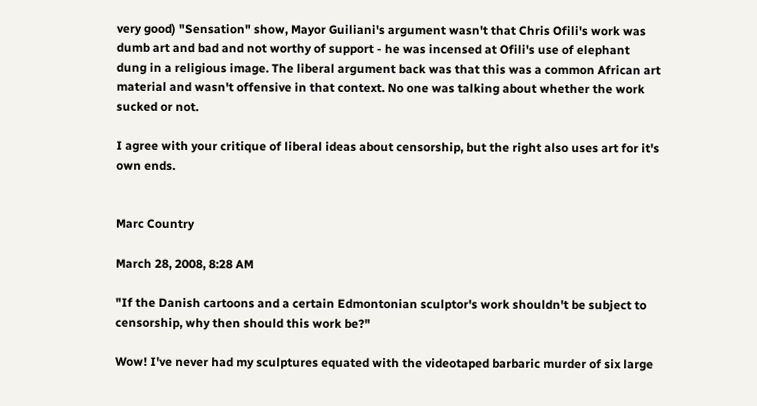very good) "Sensation" show, Mayor Guiliani's argument wasn't that Chris Ofili's work was dumb art and bad and not worthy of support - he was incensed at Ofili's use of elephant dung in a religious image. The liberal argument back was that this was a common African art material and wasn't offensive in that context. No one was talking about whether the work sucked or not.

I agree with your critique of liberal ideas about censorship, but the right also uses art for it's own ends.


Marc Country

March 28, 2008, 8:28 AM

"If the Danish cartoons and a certain Edmontonian sculptor's work shouldn't be subject to censorship, why then should this work be?"

Wow! I've never had my sculptures equated with the videotaped barbaric murder of six large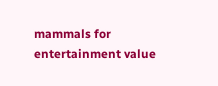mammals for entertainment value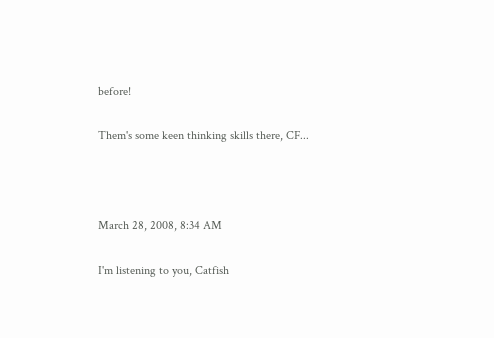before!

Them's some keen thinking skills there, CF...



March 28, 2008, 8:34 AM

I'm listening to you, Catfish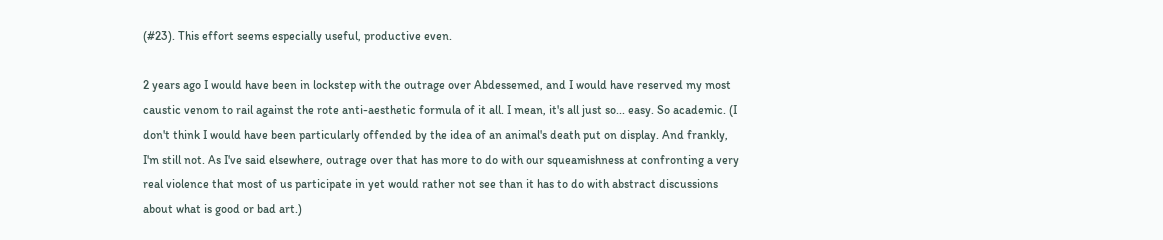(#23). This effort seems especially useful, productive even.

2 years ago I would have been in lockstep with the outrage over Abdessemed, and I would have reserved my most caustic venom to rail against the rote anti-aesthetic formula of it all. I mean, it's all just so... easy. So academic. (I don't think I would have been particularly offended by the idea of an animal's death put on display. And frankly, I'm still not. As I've said elsewhere, outrage over that has more to do with our squeamishness at confronting a very real violence that most of us participate in yet would rather not see than it has to do with abstract discussions about what is good or bad art.)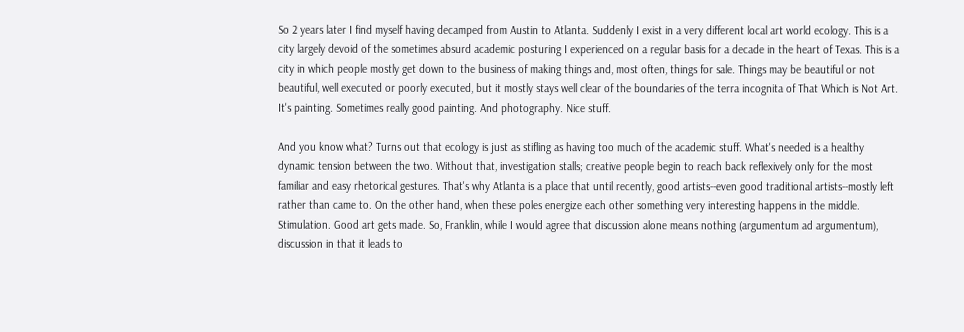So 2 years later I find myself having decamped from Austin to Atlanta. Suddenly I exist in a very different local art world ecology. This is a city largely devoid of the sometimes absurd academic posturing I experienced on a regular basis for a decade in the heart of Texas. This is a city in which people mostly get down to the business of making things and, most often, things for sale. Things may be beautiful or not beautiful, well executed or poorly executed, but it mostly stays well clear of the boundaries of the terra incognita of That Which is Not Art. It's painting. Sometimes really good painting. And photography. Nice stuff.

And you know what? Turns out that ecology is just as stifling as having too much of the academic stuff. What's needed is a healthy dynamic tension between the two. Without that, investigation stalls; creative people begin to reach back reflexively only for the most familiar and easy rhetorical gestures. That's why Atlanta is a place that until recently, good artists--even good traditional artists--mostly left rather than came to. On the other hand, when these poles energize each other something very interesting happens in the middle. Stimulation. Good art gets made. So, Franklin, while I would agree that discussion alone means nothing (argumentum ad argumentum), discussion in that it leads to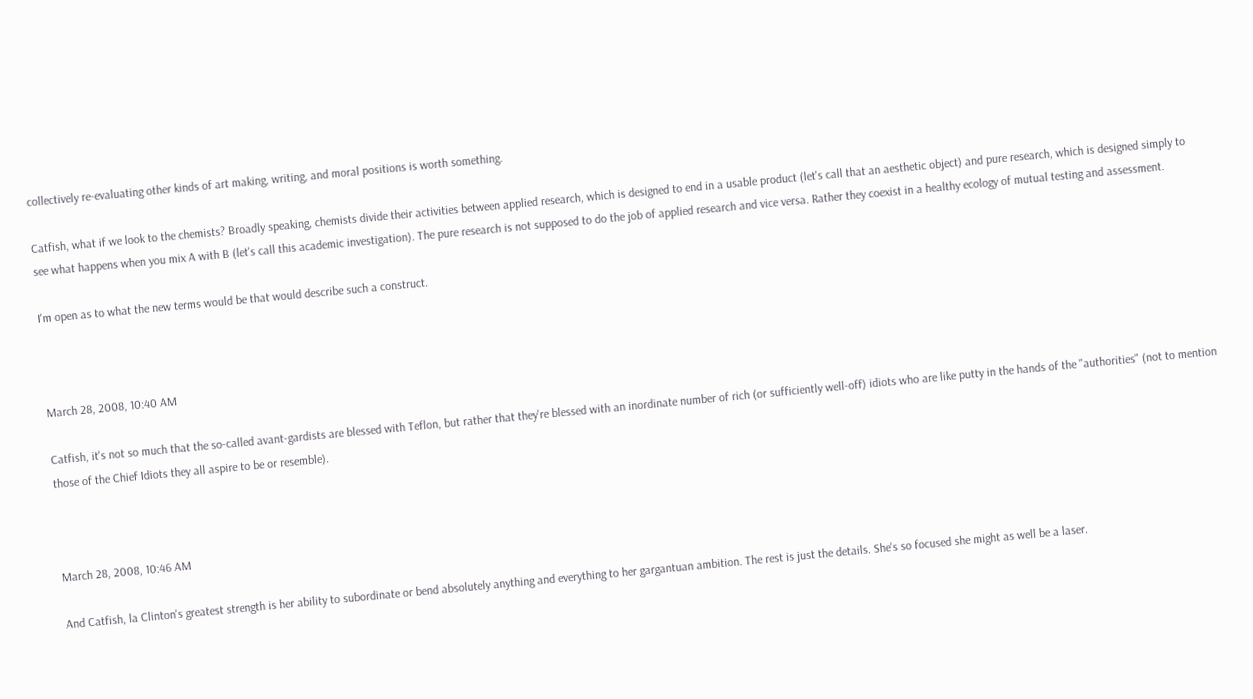collectively re-evaluating other kinds of art making, writing, and moral positions is worth something.

Catfish, what if we look to the chemists? Broadly speaking, chemists divide their activities between applied research, which is designed to end in a usable product (let's call that an aesthetic object) and pure research, which is designed simply to see what happens when you mix A with B (let's call this academic investigation). The pure research is not supposed to do the job of applied research and vice versa. Rather they coexist in a healthy ecology of mutual testing and assessment.

I'm open as to what the new terms would be that would describe such a construct.



March 28, 2008, 10:40 AM

Catfish, it's not so much that the so-called avant-gardists are blessed with Teflon, but rather that they're blessed with an inordinate number of rich (or sufficiently well-off) idiots who are like putty in the hands of the "authorities" (not to mention those of the Chief Idiots they all aspire to be or resemble).



March 28, 2008, 10:46 AM

And Catfish, la Clinton's greatest strength is her ability to subordinate or bend absolutely anything and everything to her gargantuan ambition. The rest is just the details. She's so focused she might as well be a laser.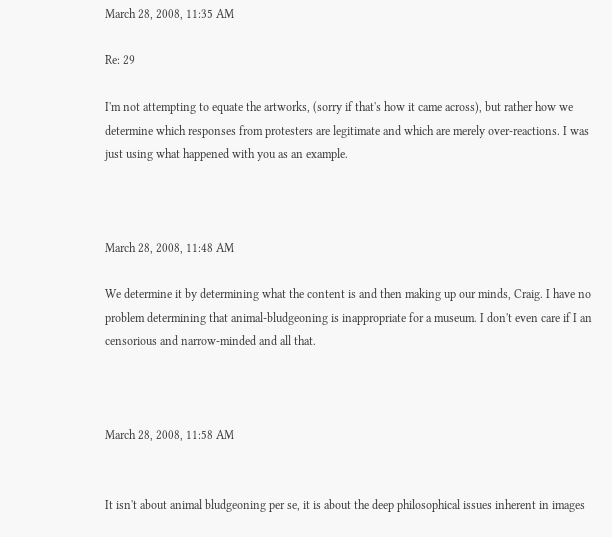March 28, 2008, 11:35 AM

Re: 29

I'm not attempting to equate the artworks, (sorry if that's how it came across), but rather how we determine which responses from protesters are legitimate and which are merely over-reactions. I was just using what happened with you as an example.



March 28, 2008, 11:48 AM

We determine it by determining what the content is and then making up our minds, Craig. I have no problem determining that animal-bludgeoning is inappropriate for a museum. I don't even care if I an censorious and narrow-minded and all that.



March 28, 2008, 11:58 AM


It isn't about animal bludgeoning per se, it is about the deep philosophical issues inherent in images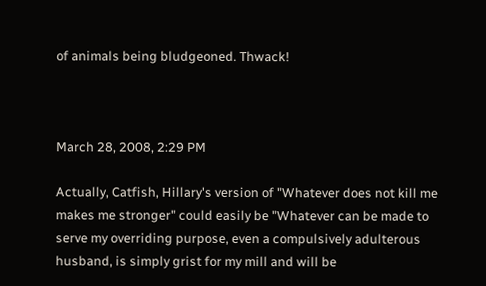of animals being bludgeoned. Thwack!



March 28, 2008, 2:29 PM

Actually, Catfish, Hillary's version of "Whatever does not kill me makes me stronger" could easily be "Whatever can be made to serve my overriding purpose, even a compulsively adulterous husband, is simply grist for my mill and will be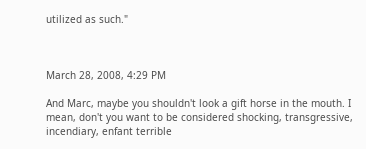utilized as such."



March 28, 2008, 4:29 PM

And Marc, maybe you shouldn't look a gift horse in the mouth. I mean, don't you want to be considered shocking, transgressive, incendiary, enfant terrible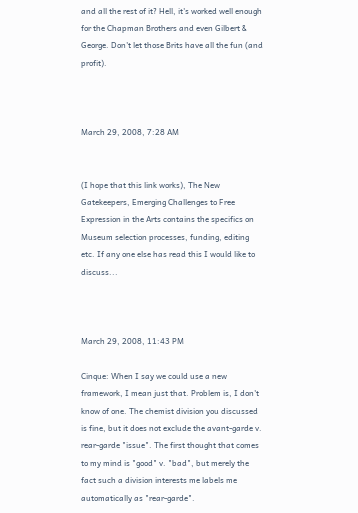and all the rest of it? Hell, it's worked well enough for the Chapman Brothers and even Gilbert & George. Don't let those Brits have all the fun (and profit).



March 29, 2008, 7:28 AM


(I hope that this link works), The New Gatekeepers, Emerging Challenges to Free Expression in the Arts contains the specifics on Museum selection processes, funding, editing etc. If any one else has read this I would like to discuss...



March 29, 2008, 11:43 PM

Cinque: When I say we could use a new framework, I mean just that. Problem is, I don't know of one. The chemist division you discussed is fine, but it does not exclude the avant-garde v. rear-garde "issue". The first thought that comes to my mind is "good" v. "bad", but merely the fact such a division interests me labels me automatically as "rear-garde".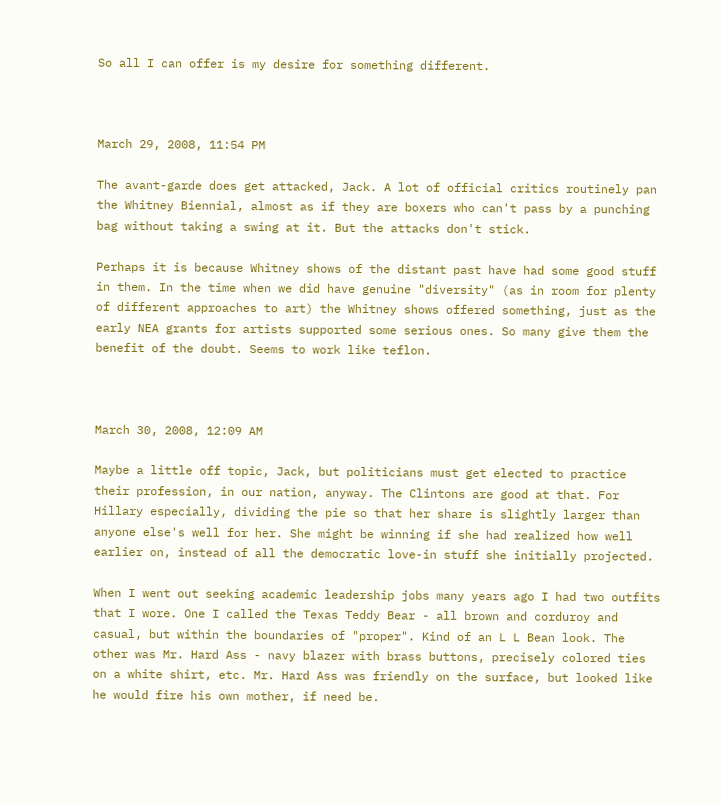So all I can offer is my desire for something different.



March 29, 2008, 11:54 PM

The avant-garde does get attacked, Jack. A lot of official critics routinely pan the Whitney Biennial, almost as if they are boxers who can't pass by a punching bag without taking a swing at it. But the attacks don't stick.

Perhaps it is because Whitney shows of the distant past have had some good stuff in them. In the time when we did have genuine "diversity" (as in room for plenty of different approaches to art) the Whitney shows offered something, just as the early NEA grants for artists supported some serious ones. So many give them the benefit of the doubt. Seems to work like teflon.



March 30, 2008, 12:09 AM

Maybe a little off topic, Jack, but politicians must get elected to practice their profession, in our nation, anyway. The Clintons are good at that. For Hillary especially, dividing the pie so that her share is slightly larger than anyone else's well for her. She might be winning if she had realized how well earlier on, instead of all the democratic love-in stuff she initially projected.

When I went out seeking academic leadership jobs many years ago I had two outfits that I wore. One I called the Texas Teddy Bear - all brown and corduroy and casual, but within the boundaries of "proper". Kind of an L L Bean look. The other was Mr. Hard Ass - navy blazer with brass buttons, precisely colored ties on a white shirt, etc. Mr. Hard Ass was friendly on the surface, but looked like he would fire his own mother, if need be.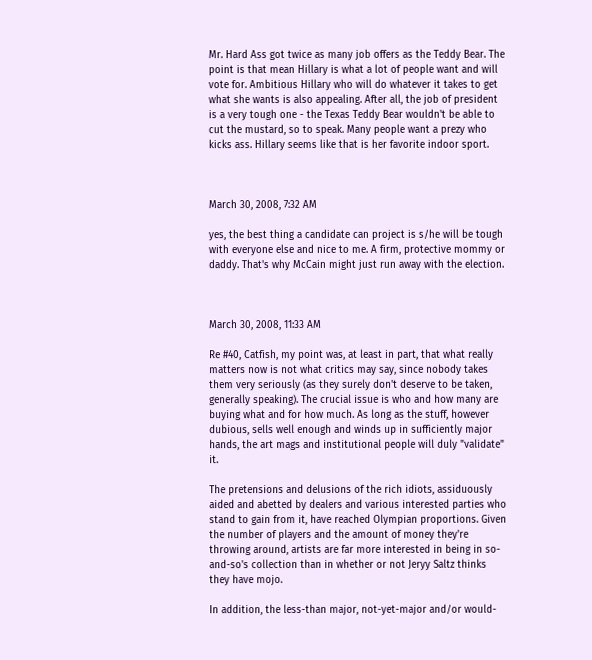Mr. Hard Ass got twice as many job offers as the Teddy Bear. The point is that mean Hillary is what a lot of people want and will vote for. Ambitious Hillary who will do whatever it takes to get what she wants is also appealing. After all, the job of president is a very tough one - the Texas Teddy Bear wouldn't be able to cut the mustard, so to speak. Many people want a prezy who kicks ass. Hillary seems like that is her favorite indoor sport.



March 30, 2008, 7:32 AM

yes, the best thing a candidate can project is s/he will be tough with everyone else and nice to me. A firm, protective mommy or daddy. That's why McCain might just run away with the election.



March 30, 2008, 11:33 AM

Re #40, Catfish, my point was, at least in part, that what really matters now is not what critics may say, since nobody takes them very seriously (as they surely don't deserve to be taken, generally speaking). The crucial issue is who and how many are buying what and for how much. As long as the stuff, however dubious, sells well enough and winds up in sufficiently major hands, the art mags and institutional people will duly "validate" it.

The pretensions and delusions of the rich idiots, assiduously aided and abetted by dealers and various interested parties who stand to gain from it, have reached Olympian proportions. Given the number of players and the amount of money they're throwing around, artists are far more interested in being in so-and-so's collection than in whether or not Jeryy Saltz thinks they have mojo.

In addition, the less-than major, not-yet-major and/or would-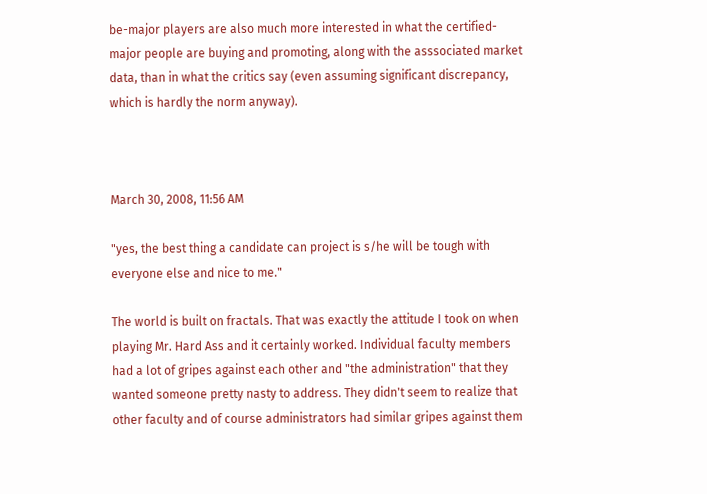be-major players are also much more interested in what the certified-major people are buying and promoting, along with the asssociated market data, than in what the critics say (even assuming significant discrepancy, which is hardly the norm anyway).



March 30, 2008, 11:56 AM

"yes, the best thing a candidate can project is s/he will be tough with everyone else and nice to me."

The world is built on fractals. That was exactly the attitude I took on when playing Mr. Hard Ass and it certainly worked. Individual faculty members had a lot of gripes against each other and "the administration" that they wanted someone pretty nasty to address. They didn't seem to realize that other faculty and of course administrators had similar gripes against them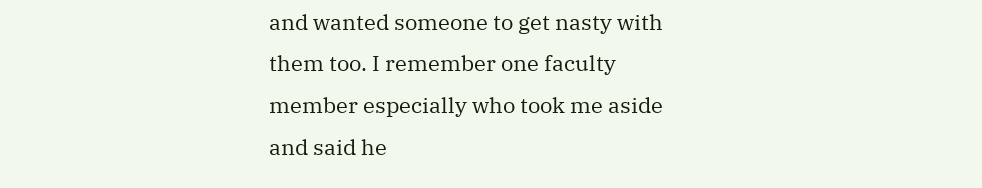and wanted someone to get nasty with them too. I remember one faculty member especially who took me aside and said he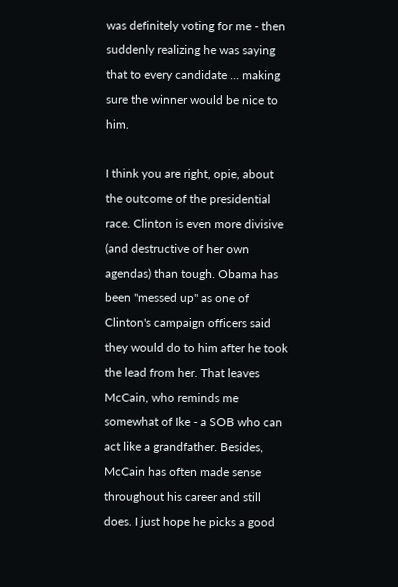was definitely voting for me - then suddenly realizing he was saying that to every candidate ... making sure the winner would be nice to him.

I think you are right, opie, about the outcome of the presidential race. Clinton is even more divisive (and destructive of her own agendas) than tough. Obama has been "messed up" as one of Clinton's campaign officers said they would do to him after he took the lead from her. That leaves McCain, who reminds me somewhat of Ike - a SOB who can act like a grandfather. Besides, McCain has often made sense throughout his career and still does. I just hope he picks a good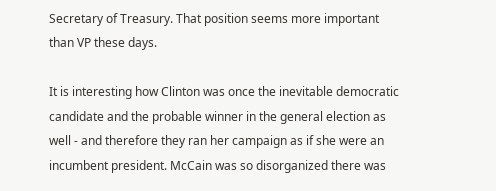Secretary of Treasury. That position seems more important than VP these days.

It is interesting how Clinton was once the inevitable democratic candidate and the probable winner in the general election as well - and therefore they ran her campaign as if she were an incumbent president. McCain was so disorganized there was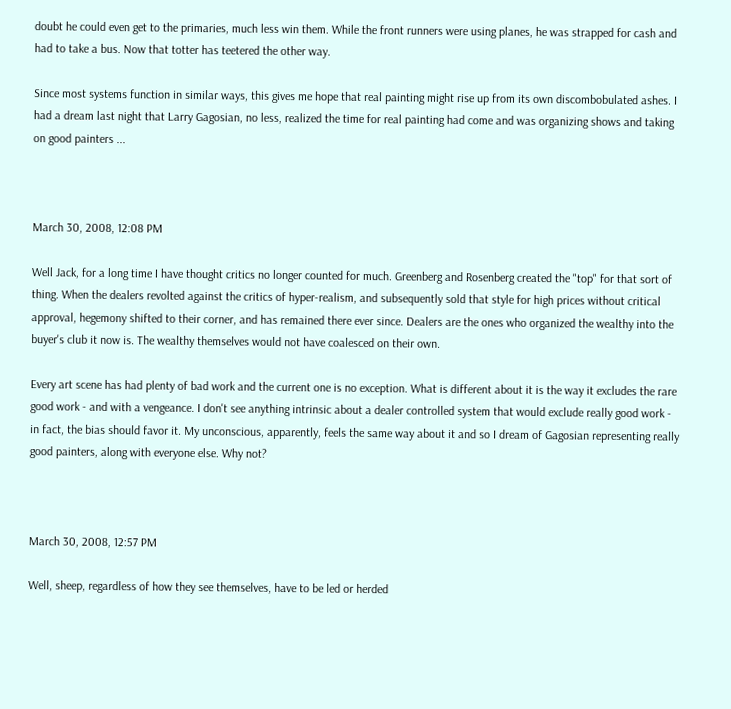doubt he could even get to the primaries, much less win them. While the front runners were using planes, he was strapped for cash and had to take a bus. Now that totter has teetered the other way.

Since most systems function in similar ways, this gives me hope that real painting might rise up from its own discombobulated ashes. I had a dream last night that Larry Gagosian, no less, realized the time for real painting had come and was organizing shows and taking on good painters ...



March 30, 2008, 12:08 PM

Well Jack, for a long time I have thought critics no longer counted for much. Greenberg and Rosenberg created the "top" for that sort of thing. When the dealers revolted against the critics of hyper-realism, and subsequently sold that style for high prices without critical approval, hegemony shifted to their corner, and has remained there ever since. Dealers are the ones who organized the wealthy into the buyer's club it now is. The wealthy themselves would not have coalesced on their own.

Every art scene has had plenty of bad work and the current one is no exception. What is different about it is the way it excludes the rare good work - and with a vengeance. I don't see anything intrinsic about a dealer controlled system that would exclude really good work - in fact, the bias should favor it. My unconscious, apparently, feels the same way about it and so I dream of Gagosian representing really good painters, along with everyone else. Why not?



March 30, 2008, 12:57 PM

Well, sheep, regardless of how they see themselves, have to be led or herded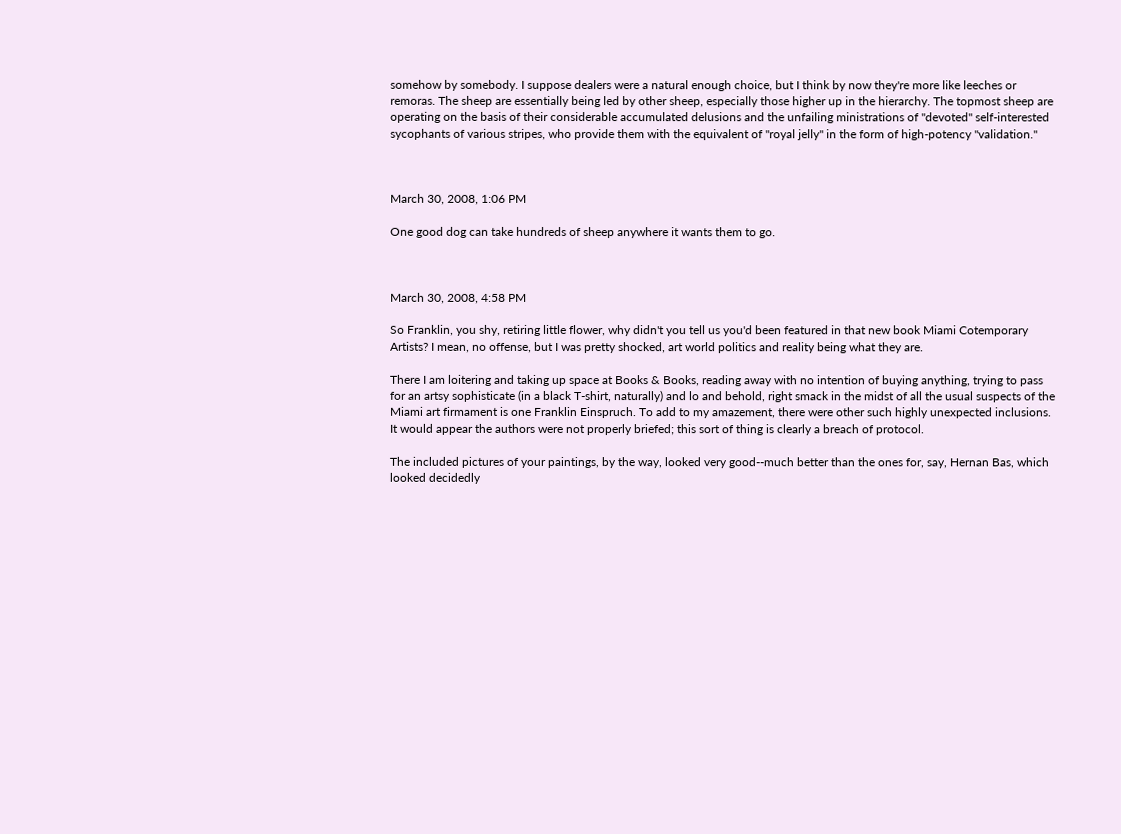somehow by somebody. I suppose dealers were a natural enough choice, but I think by now they're more like leeches or remoras. The sheep are essentially being led by other sheep, especially those higher up in the hierarchy. The topmost sheep are operating on the basis of their considerable accumulated delusions and the unfailing ministrations of "devoted" self-interested sycophants of various stripes, who provide them with the equivalent of "royal jelly" in the form of high-potency "validation."



March 30, 2008, 1:06 PM

One good dog can take hundreds of sheep anywhere it wants them to go.



March 30, 2008, 4:58 PM

So Franklin, you shy, retiring little flower, why didn't you tell us you'd been featured in that new book Miami Cotemporary Artists? I mean, no offense, but I was pretty shocked, art world politics and reality being what they are.

There I am loitering and taking up space at Books & Books, reading away with no intention of buying anything, trying to pass for an artsy sophisticate (in a black T-shirt, naturally) and lo and behold, right smack in the midst of all the usual suspects of the Miami art firmament is one Franklin Einspruch. To add to my amazement, there were other such highly unexpected inclusions. It would appear the authors were not properly briefed; this sort of thing is clearly a breach of protocol.

The included pictures of your paintings, by the way, looked very good--much better than the ones for, say, Hernan Bas, which looked decidedly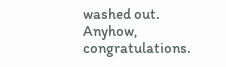washed out. Anyhow, congratulations.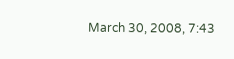March 30, 2008, 7:43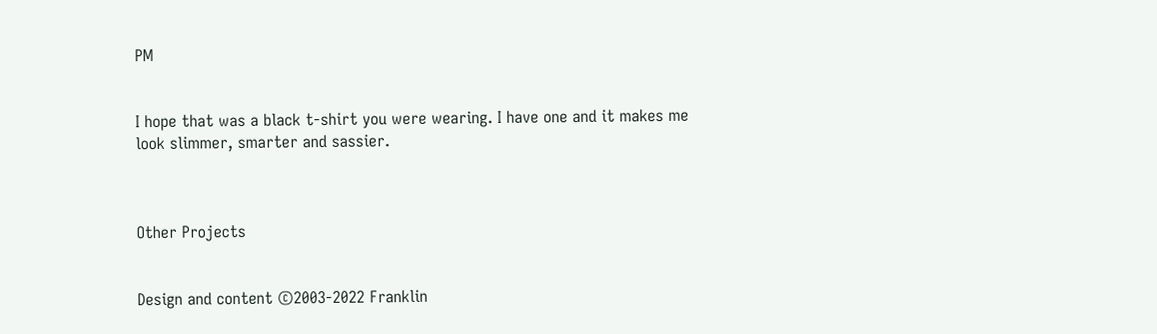PM


I hope that was a black t-shirt you were wearing. I have one and it makes me look slimmer, smarter and sassier.



Other Projects


Design and content ©2003-2022 Franklin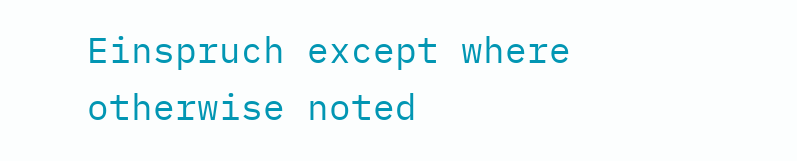Einspruch except where otherwise noted